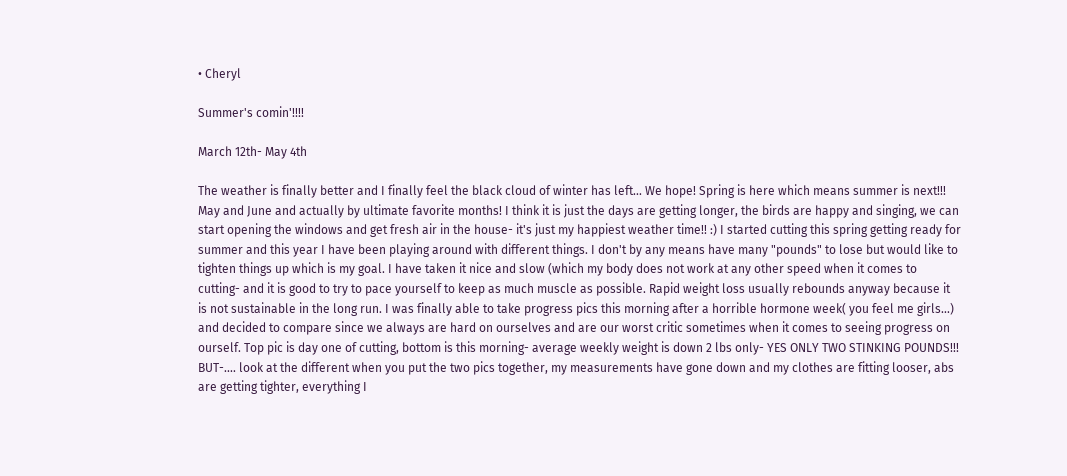• Cheryl

Summer's comin'!!!!

March 12th- May 4th

The weather is finally better and I finally feel the black cloud of winter has left... We hope! Spring is here which means summer is next!!! May and June and actually by ultimate favorite months! I think it is just the days are getting longer, the birds are happy and singing, we can start opening the windows and get fresh air in the house- it's just my happiest weather time!! :) I started cutting this spring getting ready for summer and this year I have been playing around with different things. I don't by any means have many "pounds" to lose but would like to tighten things up which is my goal. I have taken it nice and slow (which my body does not work at any other speed when it comes to cutting- and it is good to try to pace yourself to keep as much muscle as possible. Rapid weight loss usually rebounds anyway because it is not sustainable in the long run. I was finally able to take progress pics this morning after a horrible hormone week( you feel me girls...) and decided to compare since we always are hard on ourselves and are our worst critic sometimes when it comes to seeing progress on ourself. Top pic is day one of cutting, bottom is this morning- average weekly weight is down 2 lbs only- YES ONLY TWO STINKING POUNDS!!! BUT-.... look at the different when you put the two pics together, my measurements have gone down and my clothes are fitting looser, abs are getting tighter, everything I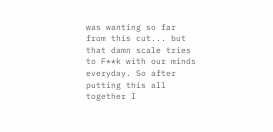was wanting so far from this cut... but that damn scale tries to F**k with our minds everyday. So after putting this all together I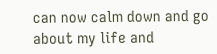can now calm down and go about my life and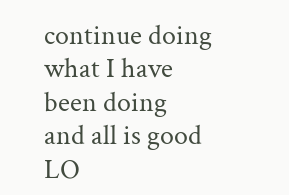continue doing what I have been doing and all is good LO